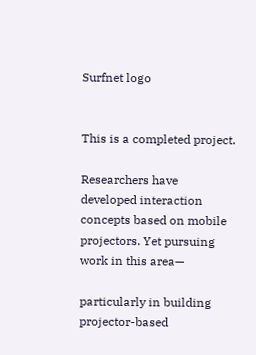Surfnet logo


This is a completed project.

Researchers have developed interaction concepts based on mobile projectors. Yet pursuing work in this area—

particularly in building projector-based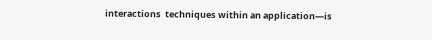interactions  techniques within an application—is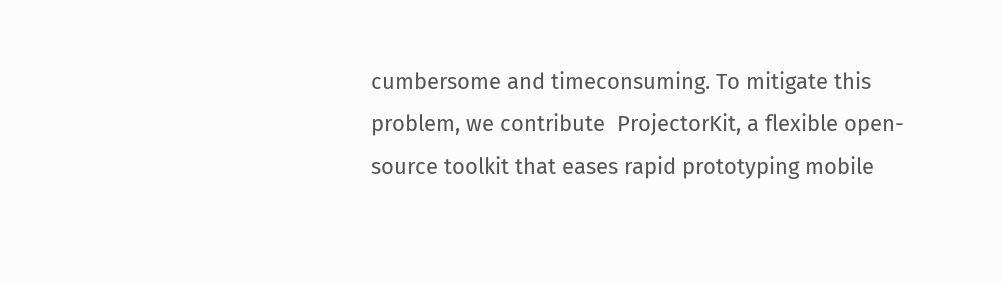cumbersome and timeconsuming. To mitigate this problem, we contribute  ProjectorKit, a flexible open-source toolkit that eases rapid prototyping mobile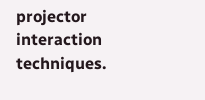projector interaction techniques.